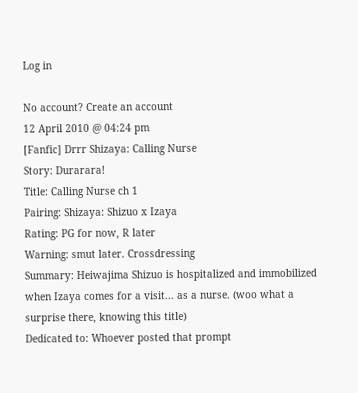Log in

No account? Create an account
12 April 2010 @ 04:24 pm
[Fanfic] Drrr Shizaya: Calling Nurse
Story: Durarara!
Title: Calling Nurse ch 1
Pairing: Shizaya: Shizuo x Izaya
Rating: PG for now, R later
Warning: smut later. Crossdressing
Summary: Heiwajima Shizuo is hospitalized and immobilized when Izaya comes for a visit... as a nurse. (woo what a surprise there, knowing this title)
Dedicated to: Whoever posted that prompt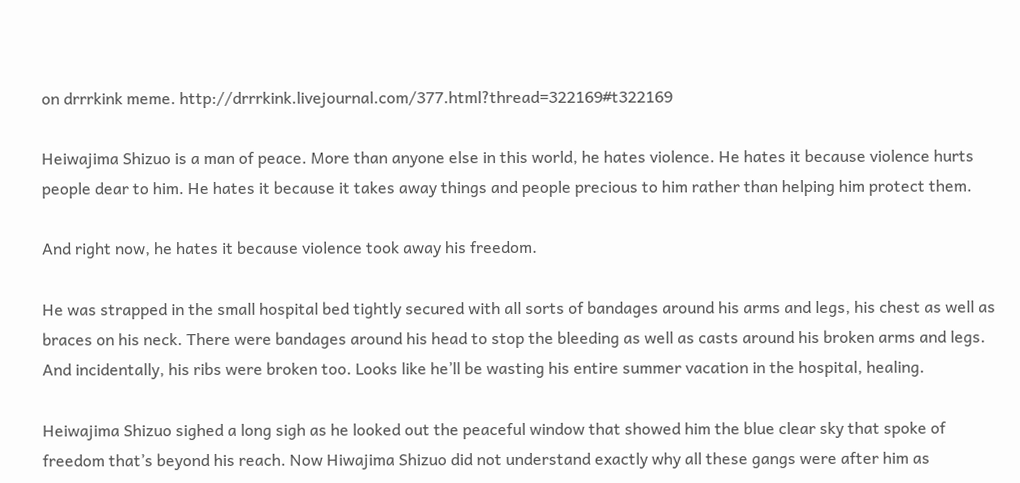on drrrkink meme. http://drrrkink.livejournal.com/377.html?thread=322169#t322169

Heiwajima Shizuo is a man of peace. More than anyone else in this world, he hates violence. He hates it because violence hurts people dear to him. He hates it because it takes away things and people precious to him rather than helping him protect them.

And right now, he hates it because violence took away his freedom.

He was strapped in the small hospital bed tightly secured with all sorts of bandages around his arms and legs, his chest as well as braces on his neck. There were bandages around his head to stop the bleeding as well as casts around his broken arms and legs. And incidentally, his ribs were broken too. Looks like he’ll be wasting his entire summer vacation in the hospital, healing.

Heiwajima Shizuo sighed a long sigh as he looked out the peaceful window that showed him the blue clear sky that spoke of freedom that’s beyond his reach. Now Hiwajima Shizuo did not understand exactly why all these gangs were after him as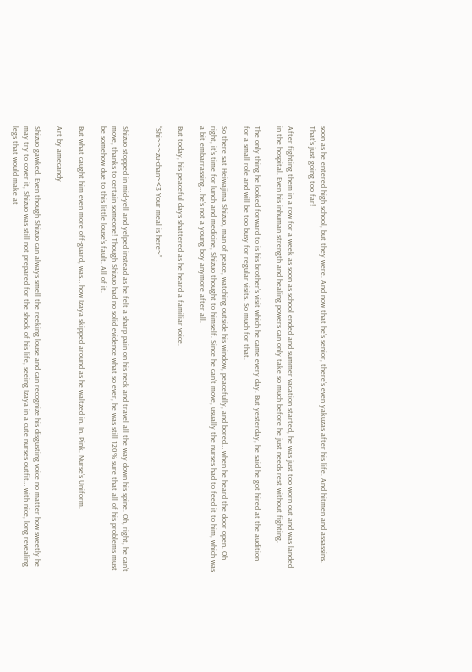soon as he entered high school, but they were. And now that he’s senior, there’s even yakuzas after his life. And hitmen and assassins. That’s just going too far!

After fighting them in a row for a week as soon as school ended and summer vacation started, he was just too worn out and was landed in the hospital. Even his inhuman strength and healing powers can only take so much before he just needs rest without fighting.

The only thing he looked forward to is his brother’s visit which he came every day. But yesterday, he said he got hired at the audition for a small role and will be too busy for regular visits. So much for that.

So there sat Heiwajima Shizuo, man of peace, watching outside his window, peacefully, and bored… when he heard the door open. Oh right, it’s time for lunch and medicine, Shizuo thought to himself. Since he can’t move, usually the nurses had to feed it to him, which was a bit embarrassing… he’s not a young boy anymore after all.

But today, his peaceful days shattered as he heard a familiar voice.

“Shi~~~zu-chan~<3 Your meal is here~”


Shizuo stopped in mid-yell and yelped instead as he felt a sharp pain on his neck and travel all the way down his spine. Oh, right, he can’t move, thanks to certain someone! Though Shizuo had no solid evidence what so ever, he was still 120% sure that all of his problems must be somehow due to this little louse’s fault. All of it.

But what caught him even more off-guard, was… how Izaya skipped around as he waltzed in. In. Pink. Nurse’s Uniform.

Art by amecandy

Shizuo gawked. Even though Shizuo can always smell the reeking louse and can recognize his disgusting voice no matter how sweetly he may try to cover it, Shizuo was still not prepared for the shock of his life, seeing Izaya in a cute nurses outfit… with nice, long revealing legs that would make at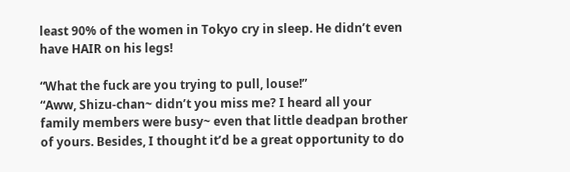least 90% of the women in Tokyo cry in sleep. He didn’t even have HAIR on his legs!

“What the fuck are you trying to pull, louse!”
“Aww, Shizu-chan~ didn’t you miss me? I heard all your family members were busy~ even that little deadpan brother of yours. Besides, I thought it’d be a great opportunity to do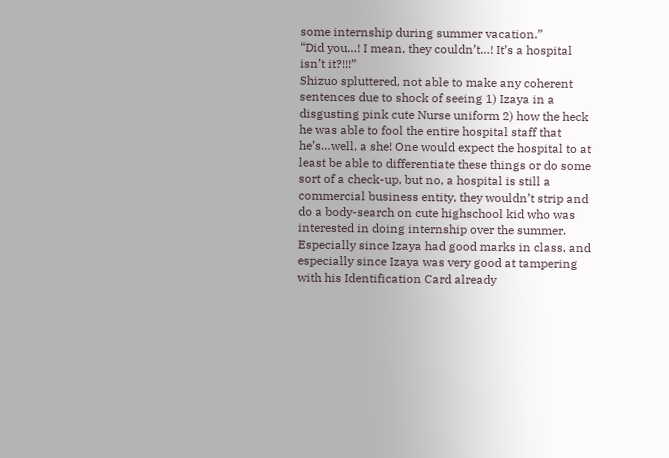some internship during summer vacation.”
“Did you…! I mean, they couldn’t…! It’s a hospital isn’t it?!!!”
Shizuo spluttered, not able to make any coherent sentences due to shock of seeing 1) Izaya in a disgusting pink cute Nurse uniform 2) how the heck he was able to fool the entire hospital staff that he’s…well, a she! One would expect the hospital to at least be able to differentiate these things or do some sort of a check-up, but no, a hospital is still a commercial business entity, they wouldn’t strip and do a body-search on cute highschool kid who was interested in doing internship over the summer. Especially since Izaya had good marks in class, and especially since Izaya was very good at tampering with his Identification Card already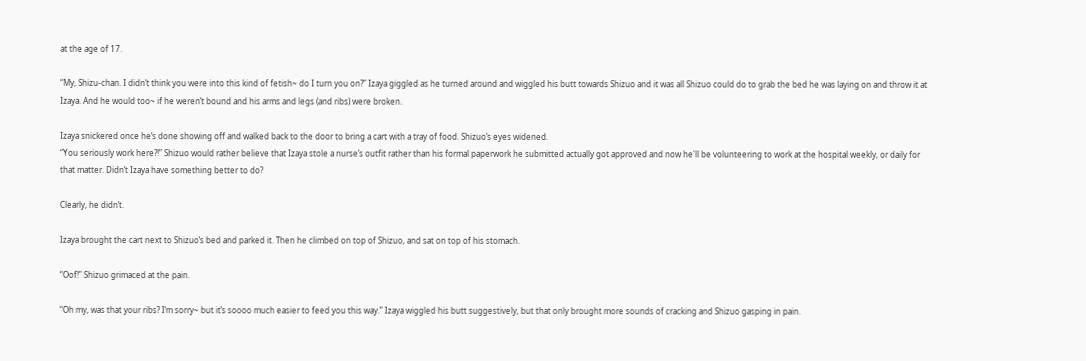at the age of 17.

“My, Shizu-chan. I didn’t think you were into this kind of fetish~ do I turn you on?” Izaya giggled as he turned around and wiggled his butt towards Shizuo and it was all Shizuo could do to grab the bed he was laying on and throw it at Izaya. And he would too~ if he weren’t bound and his arms and legs (and ribs) were broken.

Izaya snickered once he’s done showing off and walked back to the door to bring a cart with a tray of food. Shizuo’s eyes widened.
“You seriously work here?!” Shizuo would rather believe that Izaya stole a nurse’s outfit rather than his formal paperwork he submitted actually got approved and now he'll be volunteering to work at the hospital weekly, or daily for that matter. Didn’t Izaya have something better to do?

Clearly, he didn’t.

Izaya brought the cart next to Shizuo’s bed and parked it. Then he climbed on top of Shizuo, and sat on top of his stomach.

“Oof!” Shizuo grimaced at the pain.

“Oh my, was that your ribs? I’m sorry~ but it’s soooo much easier to feed you this way.” Izaya wiggled his butt suggestively, but that only brought more sounds of cracking and Shizuo gasping in pain.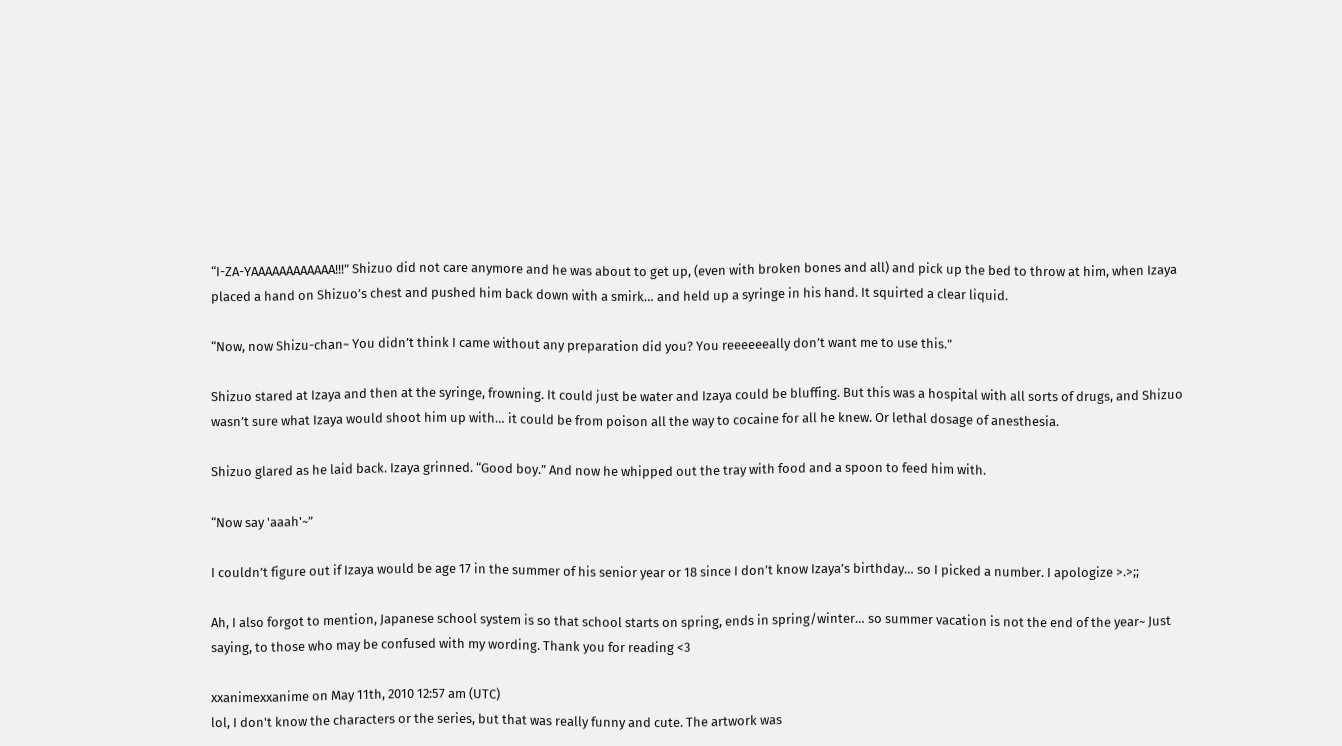“I-ZA-YAAAAAAAAAAAA!!!” Shizuo did not care anymore and he was about to get up, (even with broken bones and all) and pick up the bed to throw at him, when Izaya placed a hand on Shizuo’s chest and pushed him back down with a smirk… and held up a syringe in his hand. It squirted a clear liquid.

“Now, now Shizu-chan~ You didn’t think I came without any preparation did you? You reeeeeeally don’t want me to use this.”

Shizuo stared at Izaya and then at the syringe, frowning. It could just be water and Izaya could be bluffing. But this was a hospital with all sorts of drugs, and Shizuo wasn’t sure what Izaya would shoot him up with… it could be from poison all the way to cocaine for all he knew. Or lethal dosage of anesthesia.

Shizuo glared as he laid back. Izaya grinned. “Good boy.” And now he whipped out the tray with food and a spoon to feed him with.

“Now say 'aaah'~”

I couldn’t figure out if Izaya would be age 17 in the summer of his senior year or 18 since I don’t know Izaya’s birthday… so I picked a number. I apologize >.>;;

Ah, I also forgot to mention, Japanese school system is so that school starts on spring, ends in spring/winter… so summer vacation is not the end of the year~ Just saying, to those who may be confused with my wording. Thank you for reading <3

xxanimexxanime on May 11th, 2010 12:57 am (UTC)
lol, I don't know the characters or the series, but that was really funny and cute. The artwork was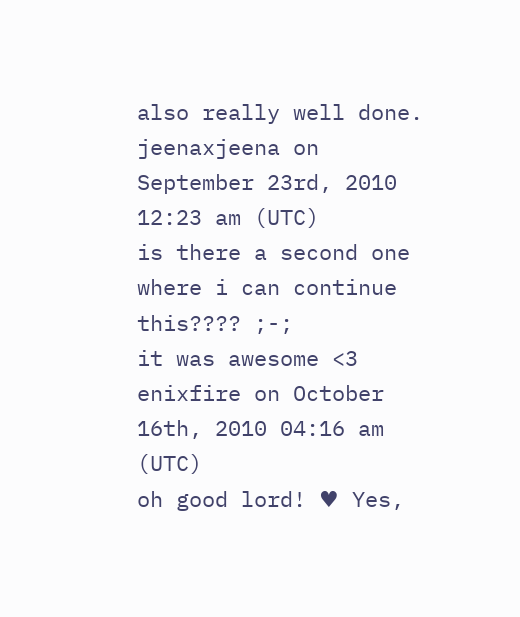also really well done.
jeenaxjeena on September 23rd, 2010 12:23 am (UTC)
is there a second one where i can continue this???? ;-;
it was awesome <3
enixfire on October 16th, 2010 04:16 am (UTC)
oh good lord! ♥ Yes,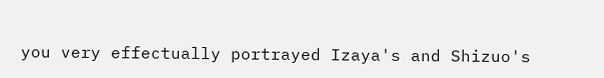you very effectually portrayed Izaya's and Shizuo's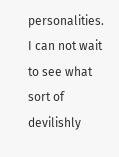personalities. I can not wait to see what sort of devilishly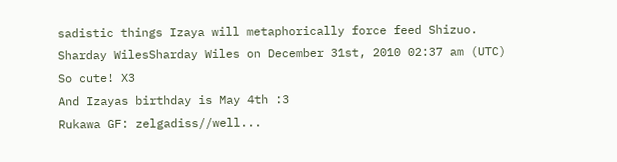sadistic things Izaya will metaphorically force feed Shizuo.
Sharday WilesSharday Wiles on December 31st, 2010 02:37 am (UTC)
So cute! X3
And Izayas birthday is May 4th :3
Rukawa GF: zelgadiss//well...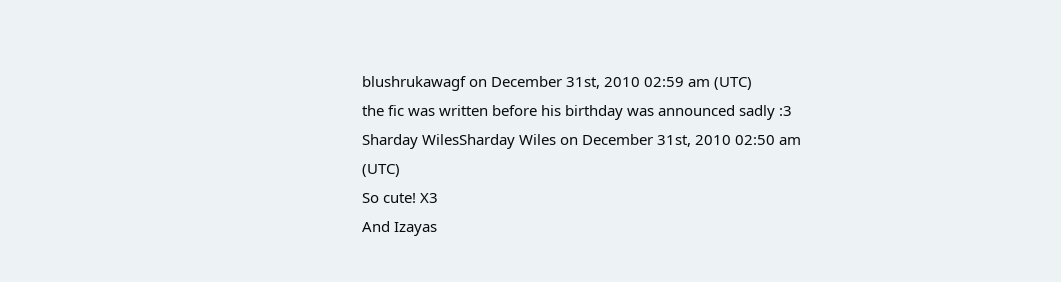blushrukawagf on December 31st, 2010 02:59 am (UTC)
the fic was written before his birthday was announced sadly :3
Sharday WilesSharday Wiles on December 31st, 2010 02:50 am (UTC)
So cute! X3
And Izayas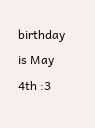birthday is May 4th :3